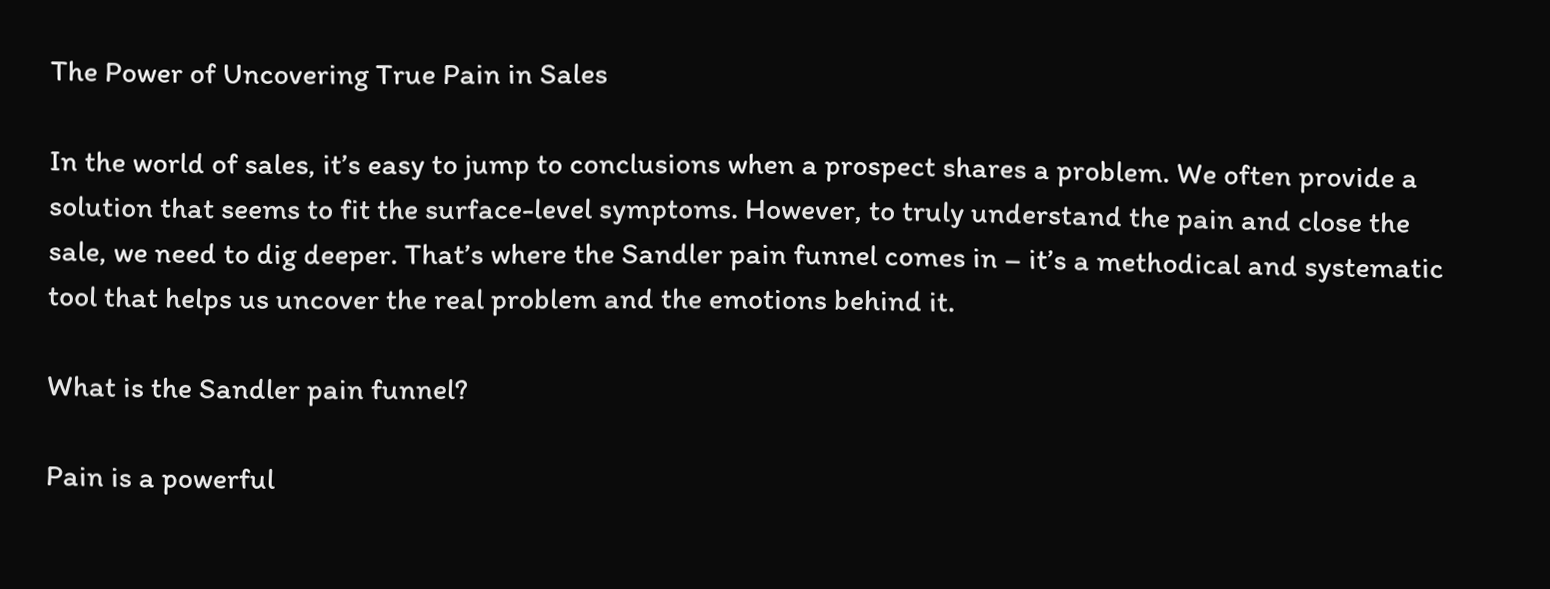The Power of Uncovering True Pain in Sales

In the world of sales, it’s easy to jump to conclusions when a prospect shares a problem. We often provide a solution that seems to fit the surface-level symptoms. However, to truly understand the pain and close the sale, we need to dig deeper. That’s where the Sandler pain funnel comes in – it’s a methodical and systematic tool that helps us uncover the real problem and the emotions behind it.

What is the Sandler pain funnel?

Pain is a powerful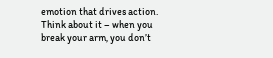emotion that drives action. Think about it – when you break your arm, you don’t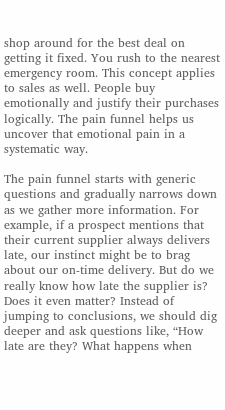shop around for the best deal on getting it fixed. You rush to the nearest emergency room. This concept applies to sales as well. People buy emotionally and justify their purchases logically. The pain funnel helps us uncover that emotional pain in a systematic way.

The pain funnel starts with generic questions and gradually narrows down as we gather more information. For example, if a prospect mentions that their current supplier always delivers late, our instinct might be to brag about our on-time delivery. But do we really know how late the supplier is? Does it even matter? Instead of jumping to conclusions, we should dig deeper and ask questions like, “How late are they? What happens when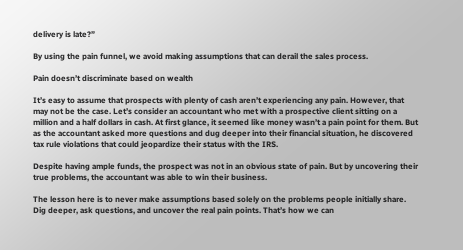delivery is late?”

By using the pain funnel, we avoid making assumptions that can derail the sales process.

Pain doesn’t discriminate based on wealth

It’s easy to assume that prospects with plenty of cash aren’t experiencing any pain. However, that may not be the case. Let’s consider an accountant who met with a prospective client sitting on a million and a half dollars in cash. At first glance, it seemed like money wasn’t a pain point for them. But as the accountant asked more questions and dug deeper into their financial situation, he discovered tax rule violations that could jeopardize their status with the IRS.

Despite having ample funds, the prospect was not in an obvious state of pain. But by uncovering their true problems, the accountant was able to win their business.

The lesson here is to never make assumptions based solely on the problems people initially share. Dig deeper, ask questions, and uncover the real pain points. That’s how we can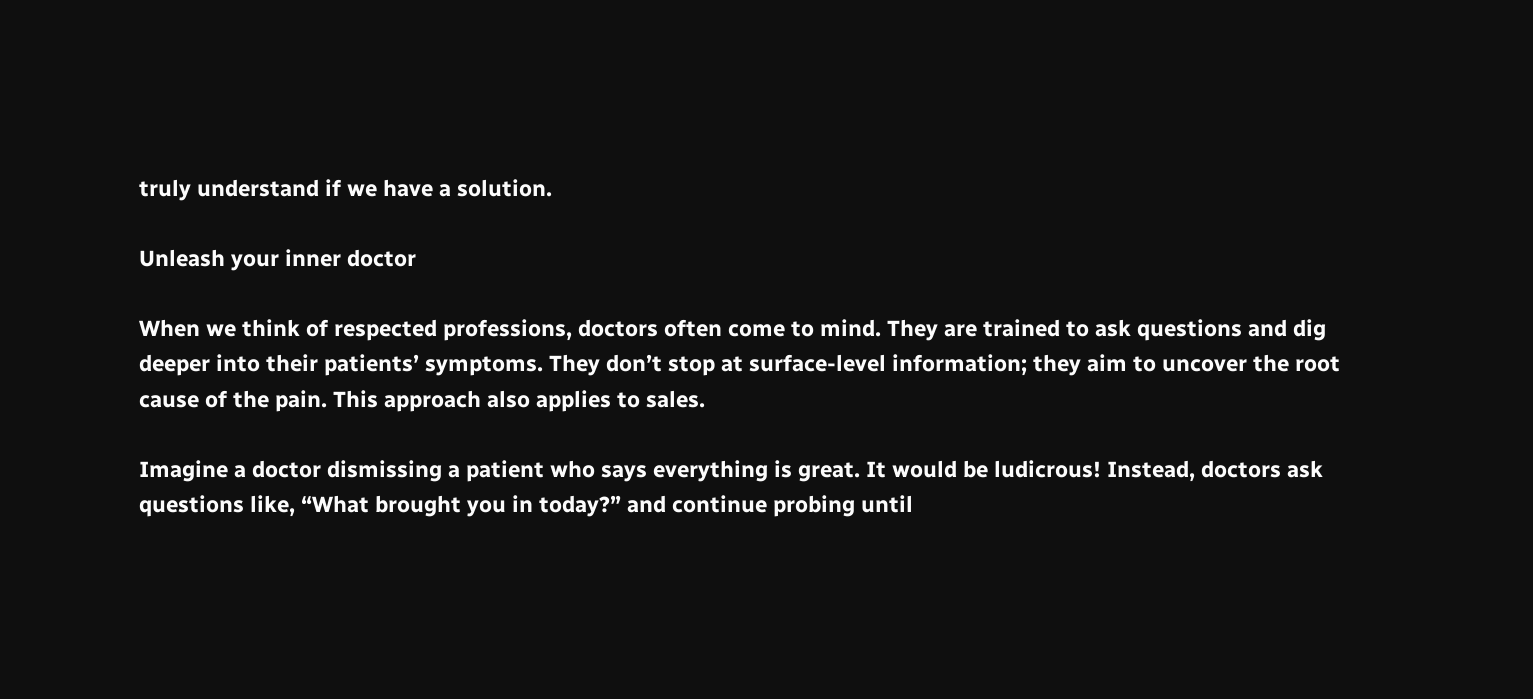truly understand if we have a solution.

Unleash your inner doctor

When we think of respected professions, doctors often come to mind. They are trained to ask questions and dig deeper into their patients’ symptoms. They don’t stop at surface-level information; they aim to uncover the root cause of the pain. This approach also applies to sales.

Imagine a doctor dismissing a patient who says everything is great. It would be ludicrous! Instead, doctors ask questions like, “What brought you in today?” and continue probing until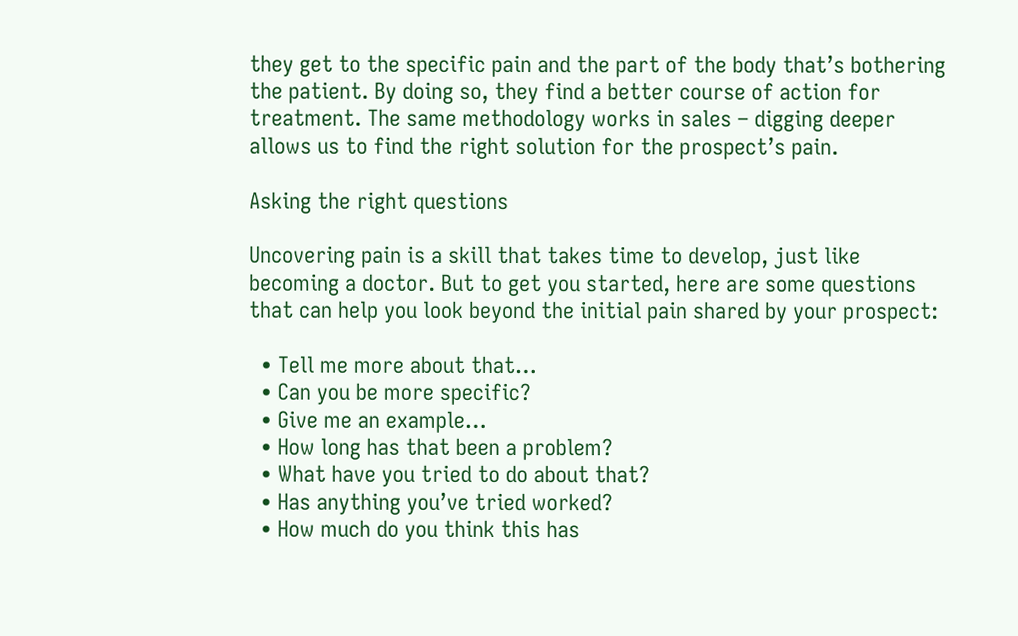they get to the specific pain and the part of the body that’s bothering the patient. By doing so, they find a better course of action for treatment. The same methodology works in sales – digging deeper allows us to find the right solution for the prospect’s pain.

Asking the right questions

Uncovering pain is a skill that takes time to develop, just like becoming a doctor. But to get you started, here are some questions that can help you look beyond the initial pain shared by your prospect:

  • Tell me more about that…
  • Can you be more specific?
  • Give me an example…
  • How long has that been a problem?
  • What have you tried to do about that?
  • Has anything you’ve tried worked?
  • How much do you think this has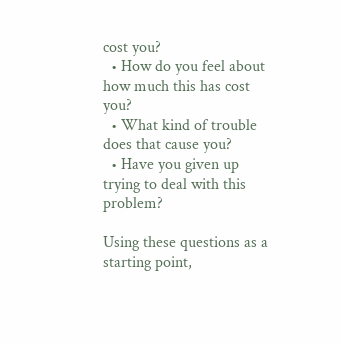cost you?
  • How do you feel about how much this has cost you?
  • What kind of trouble does that cause you?
  • Have you given up trying to deal with this problem?

Using these questions as a starting point,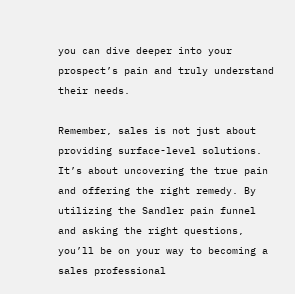you can dive deeper into your prospect’s pain and truly understand their needs.

Remember, sales is not just about providing surface-level solutions. It’s about uncovering the true pain and offering the right remedy. By utilizing the Sandler pain funnel and asking the right questions, you’ll be on your way to becoming a sales professional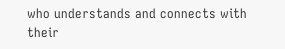who understands and connects with their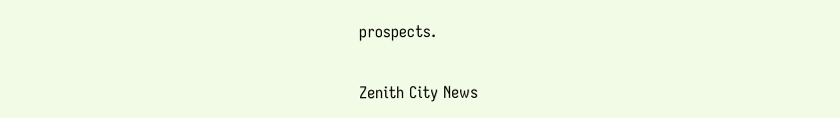prospects.

Zenith City News